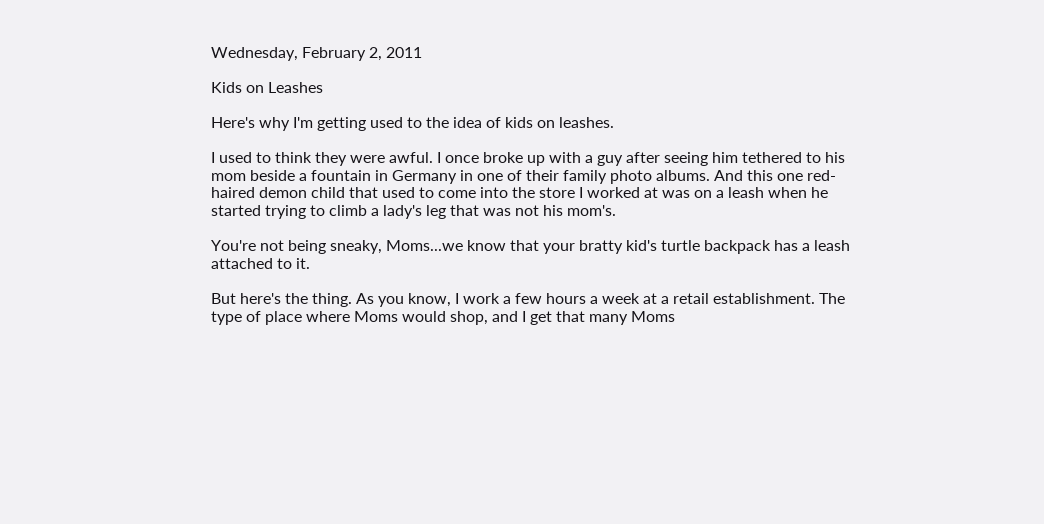Wednesday, February 2, 2011

Kids on Leashes

Here's why I'm getting used to the idea of kids on leashes.

I used to think they were awful. I once broke up with a guy after seeing him tethered to his mom beside a fountain in Germany in one of their family photo albums. And this one red-haired demon child that used to come into the store I worked at was on a leash when he started trying to climb a lady's leg that was not his mom's.

You're not being sneaky, Moms...we know that your bratty kid's turtle backpack has a leash attached to it.

But here's the thing. As you know, I work a few hours a week at a retail establishment. The type of place where Moms would shop, and I get that many Moms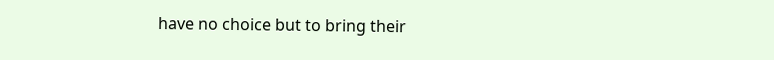have no choice but to bring their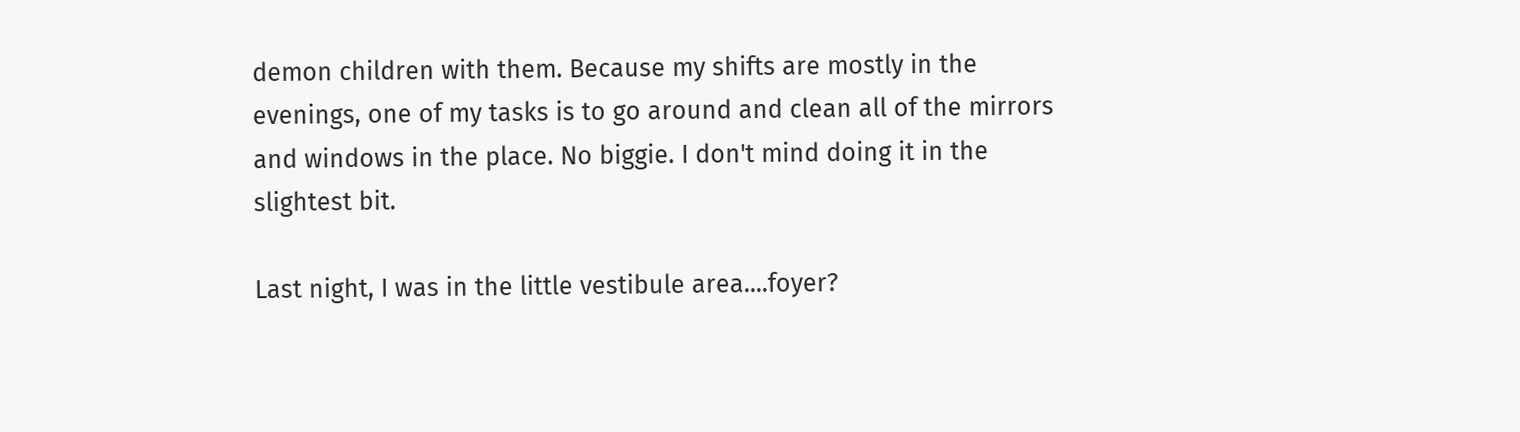demon children with them. Because my shifts are mostly in the evenings, one of my tasks is to go around and clean all of the mirrors and windows in the place. No biggie. I don't mind doing it in the slightest bit.

Last night, I was in the little vestibule area....foyer?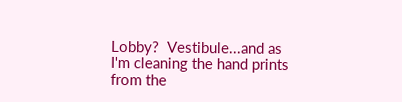Lobby?  Vestibule...and as I'm cleaning the hand prints from the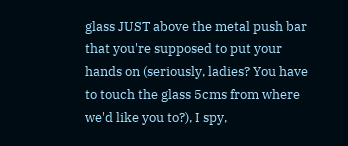glass JUST above the metal push bar that you're supposed to put your hands on (seriously, ladies? You have to touch the glass 5cms from where we'd like you to?), I spy,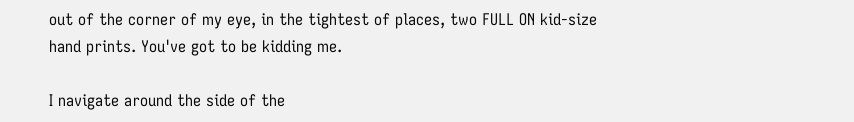out of the corner of my eye, in the tightest of places, two FULL ON kid-size hand prints. You've got to be kidding me.

I navigate around the side of the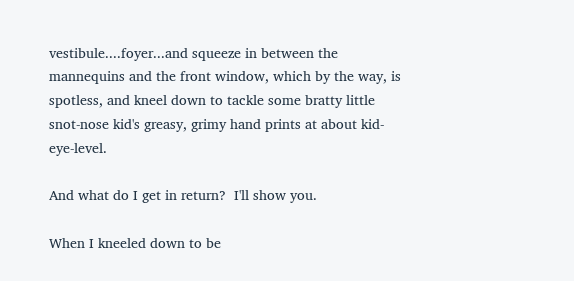vestibule....foyer...and squeeze in between the mannequins and the front window, which by the way, is spotless, and kneel down to tackle some bratty little snot-nose kid's greasy, grimy hand prints at about kid-eye-level.

And what do I get in return?  I'll show you.

When I kneeled down to be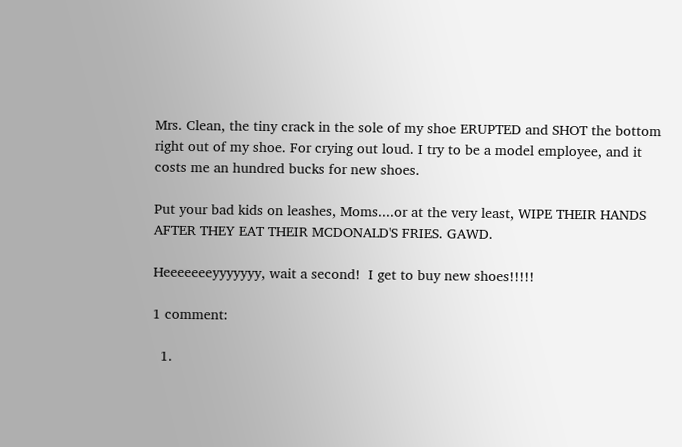Mrs. Clean, the tiny crack in the sole of my shoe ERUPTED and SHOT the bottom right out of my shoe. For crying out loud. I try to be a model employee, and it costs me an hundred bucks for new shoes.

Put your bad kids on leashes, Moms....or at the very least, WIPE THEIR HANDS AFTER THEY EAT THEIR MCDONALD'S FRIES. GAWD.

Heeeeeeeyyyyyyy, wait a second!  I get to buy new shoes!!!!!

1 comment:

  1.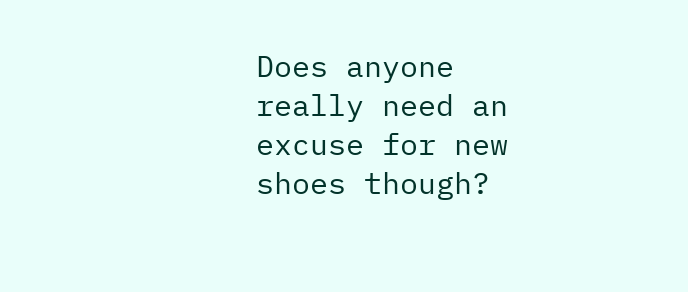Does anyone really need an excuse for new shoes though?